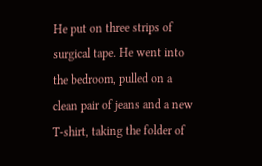He put on three strips of surgical tape. He went into the bedroom, pulled on a clean pair of jeans and a new T-shirt, taking the folder of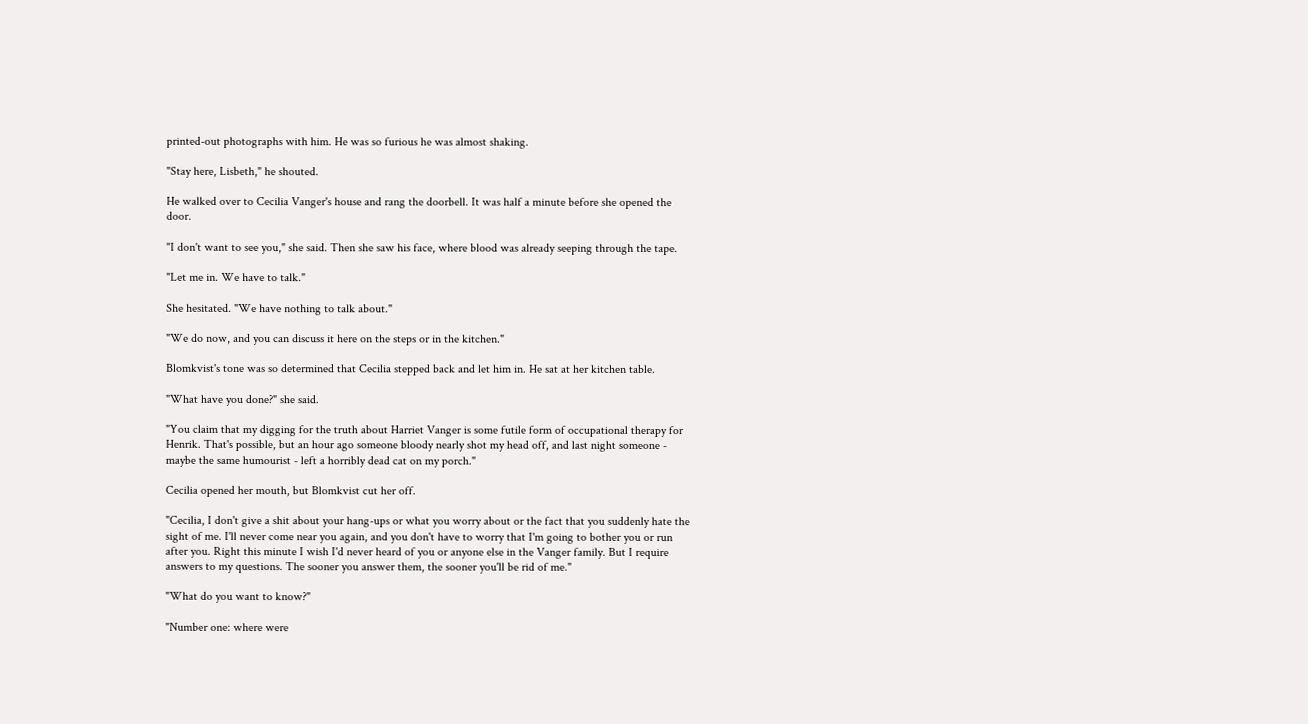printed-out photographs with him. He was so furious he was almost shaking.

"Stay here, Lisbeth," he shouted.

He walked over to Cecilia Vanger's house and rang the doorbell. It was half a minute before she opened the door.

"I don't want to see you," she said. Then she saw his face, where blood was already seeping through the tape.

"Let me in. We have to talk."

She hesitated. "We have nothing to talk about."

"We do now, and you can discuss it here on the steps or in the kitchen."

Blomkvist's tone was so determined that Cecilia stepped back and let him in. He sat at her kitchen table.

"What have you done?" she said.

"You claim that my digging for the truth about Harriet Vanger is some futile form of occupational therapy for Henrik. That's possible, but an hour ago someone bloody nearly shot my head off, and last night someone - maybe the same humourist - left a horribly dead cat on my porch."

Cecilia opened her mouth, but Blomkvist cut her off.

"Cecilia, I don't give a shit about your hang-ups or what you worry about or the fact that you suddenly hate the sight of me. I'll never come near you again, and you don't have to worry that I'm going to bother you or run after you. Right this minute I wish I'd never heard of you or anyone else in the Vanger family. But I require answers to my questions. The sooner you answer them, the sooner you'll be rid of me."

"What do you want to know?"

"Number one: where were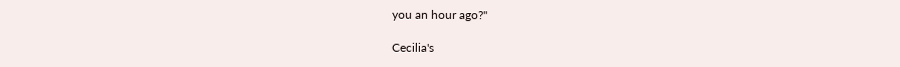you an hour ago?"

Cecilia's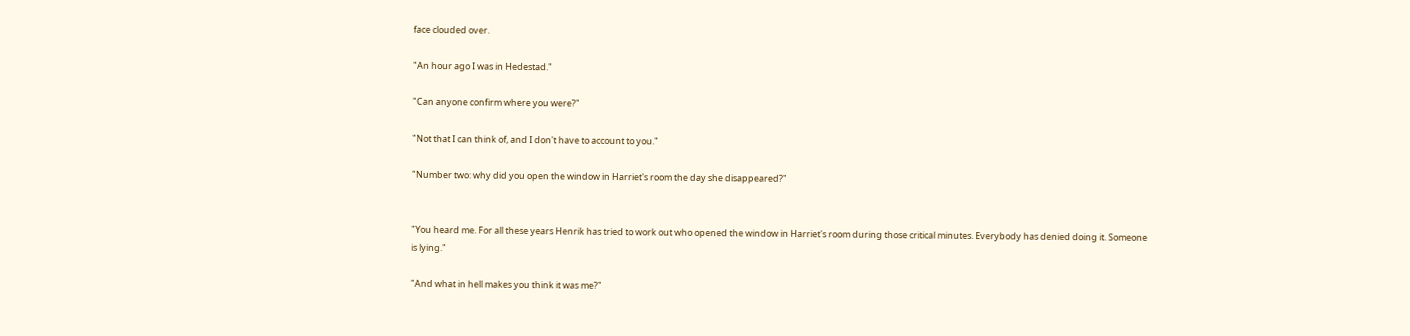face clouded over.

"An hour ago I was in Hedestad."

"Can anyone confirm where you were?"

"Not that I can think of, and I don't have to account to you."

"Number two: why did you open the window in Harriet's room the day she disappeared?"


"You heard me. For all these years Henrik has tried to work out who opened the window in Harriet's room during those critical minutes. Everybody has denied doing it. Someone is lying."

"And what in hell makes you think it was me?"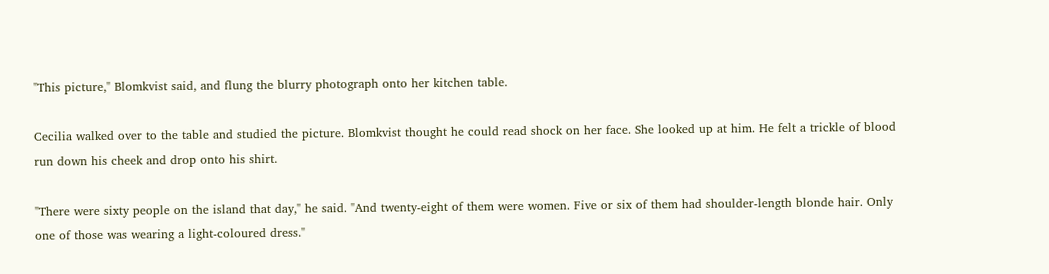"This picture," Blomkvist said, and flung the blurry photograph onto her kitchen table.

Cecilia walked over to the table and studied the picture. Blomkvist thought he could read shock on her face. She looked up at him. He felt a trickle of blood run down his cheek and drop onto his shirt.

"There were sixty people on the island that day," he said. "And twenty-eight of them were women. Five or six of them had shoulder-length blonde hair. Only one of those was wearing a light-coloured dress."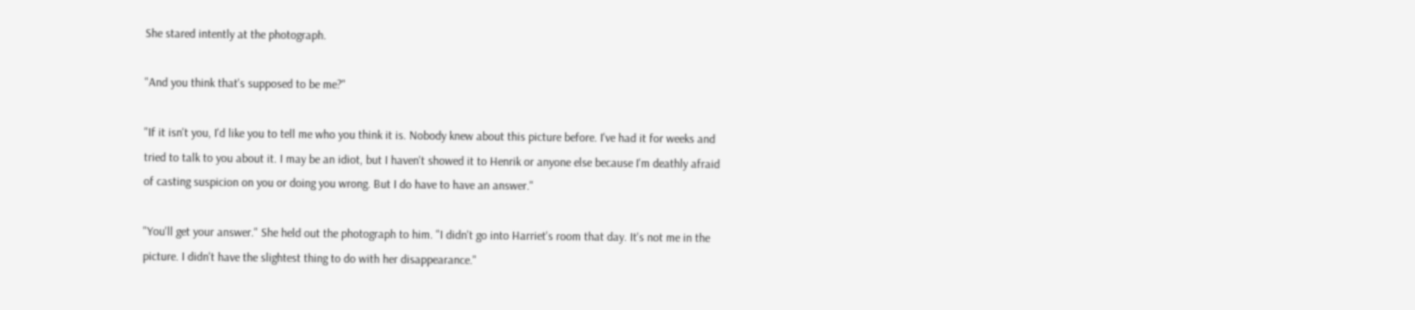She stared intently at the photograph.

"And you think that's supposed to be me?"

"If it isn't you, I'd like you to tell me who you think it is. Nobody knew about this picture before. I've had it for weeks and tried to talk to you about it. I may be an idiot, but I haven't showed it to Henrik or anyone else because I'm deathly afraid of casting suspicion on you or doing you wrong. But I do have to have an answer."

"You'll get your answer." She held out the photograph to him. "I didn't go into Harriet's room that day. It's not me in the picture. I didn't have the slightest thing to do with her disappearance."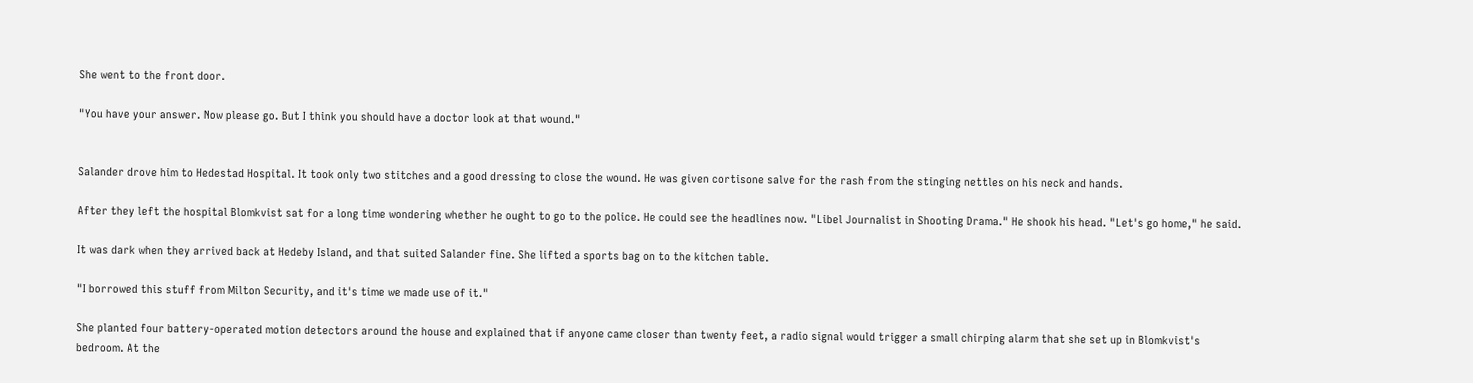She went to the front door.

"You have your answer. Now please go. But I think you should have a doctor look at that wound."


Salander drove him to Hedestad Hospital. It took only two stitches and a good dressing to close the wound. He was given cortisone salve for the rash from the stinging nettles on his neck and hands.

After they left the hospital Blomkvist sat for a long time wondering whether he ought to go to the police. He could see the headlines now. "Libel Journalist in Shooting Drama." He shook his head. "Let's go home," he said.

It was dark when they arrived back at Hedeby Island, and that suited Salander fine. She lifted a sports bag on to the kitchen table.

"I borrowed this stuff from Milton Security, and it's time we made use of it."

She planted four battery-operated motion detectors around the house and explained that if anyone came closer than twenty feet, a radio signal would trigger a small chirping alarm that she set up in Blomkvist's bedroom. At the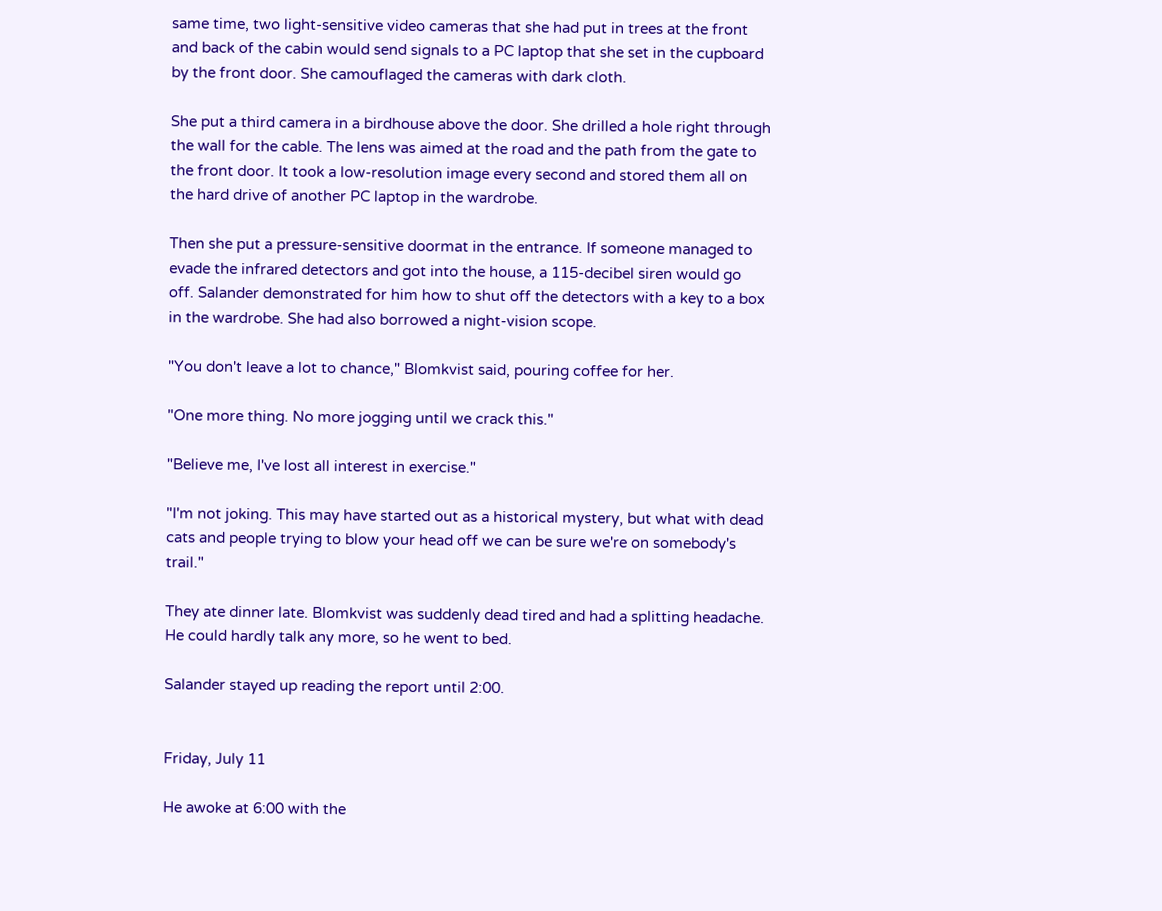same time, two light-sensitive video cameras that she had put in trees at the front and back of the cabin would send signals to a PC laptop that she set in the cupboard by the front door. She camouflaged the cameras with dark cloth.

She put a third camera in a birdhouse above the door. She drilled a hole right through the wall for the cable. The lens was aimed at the road and the path from the gate to the front door. It took a low-resolution image every second and stored them all on the hard drive of another PC laptop in the wardrobe.

Then she put a pressure-sensitive doormat in the entrance. If someone managed to evade the infrared detectors and got into the house, a 115-decibel siren would go off. Salander demonstrated for him how to shut off the detectors with a key to a box in the wardrobe. She had also borrowed a night-vision scope.

"You don't leave a lot to chance," Blomkvist said, pouring coffee for her.

"One more thing. No more jogging until we crack this."

"Believe me, I've lost all interest in exercise."

"I'm not joking. This may have started out as a historical mystery, but what with dead cats and people trying to blow your head off we can be sure we're on somebody's trail."

They ate dinner late. Blomkvist was suddenly dead tired and had a splitting headache. He could hardly talk any more, so he went to bed.

Salander stayed up reading the report until 2:00.


Friday, July 11

He awoke at 6:00 with the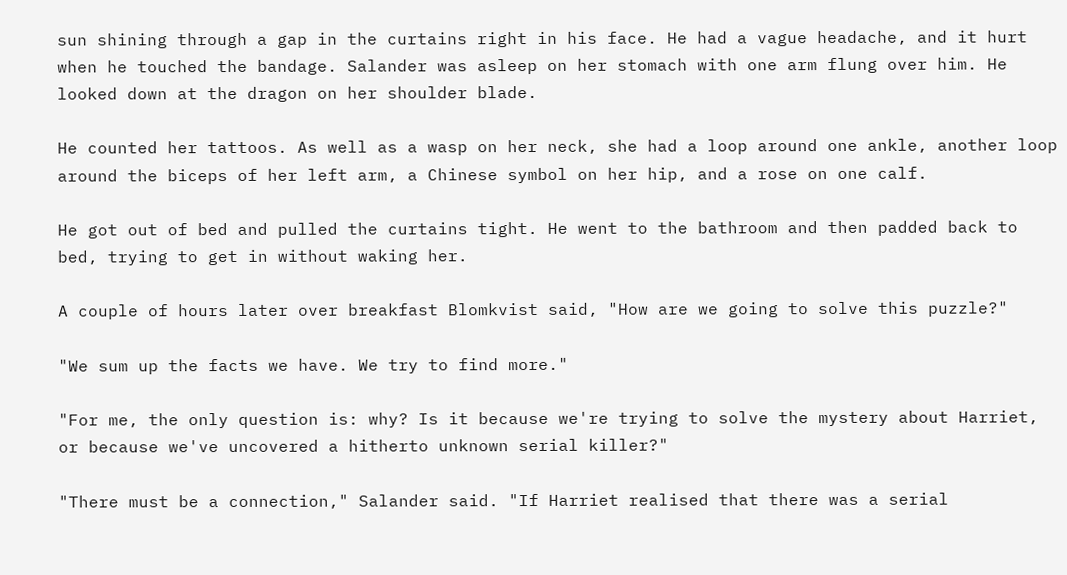sun shining through a gap in the curtains right in his face. He had a vague headache, and it hurt when he touched the bandage. Salander was asleep on her stomach with one arm flung over him. He looked down at the dragon on her shoulder blade.

He counted her tattoos. As well as a wasp on her neck, she had a loop around one ankle, another loop around the biceps of her left arm, a Chinese symbol on her hip, and a rose on one calf.

He got out of bed and pulled the curtains tight. He went to the bathroom and then padded back to bed, trying to get in without waking her.

A couple of hours later over breakfast Blomkvist said, "How are we going to solve this puzzle?"

"We sum up the facts we have. We try to find more."

"For me, the only question is: why? Is it because we're trying to solve the mystery about Harriet, or because we've uncovered a hitherto unknown serial killer?"

"There must be a connection," Salander said. "If Harriet realised that there was a serial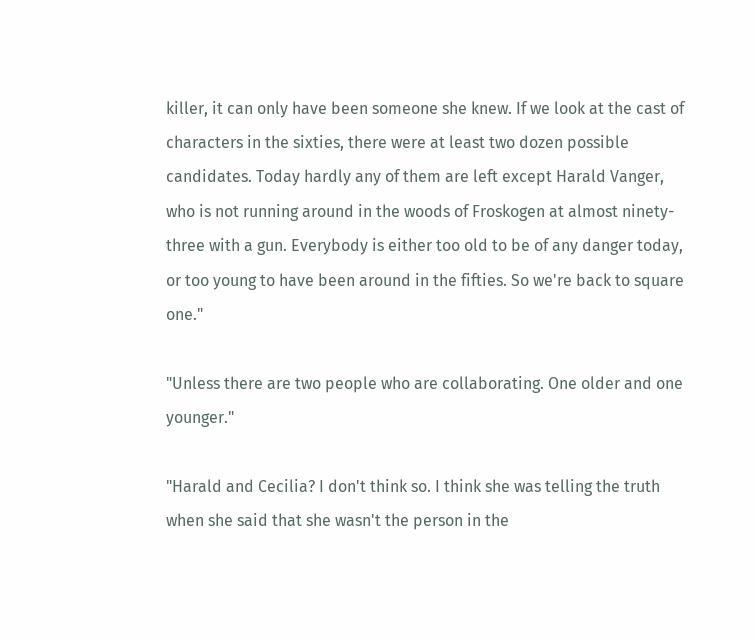killer, it can only have been someone she knew. If we look at the cast of characters in the sixties, there were at least two dozen possible candidates. Today hardly any of them are left except Harald Vanger, who is not running around in the woods of Froskogen at almost ninety-three with a gun. Everybody is either too old to be of any danger today, or too young to have been around in the fifties. So we're back to square one."

"Unless there are two people who are collaborating. One older and one younger."

"Harald and Cecilia? I don't think so. I think she was telling the truth when she said that she wasn't the person in the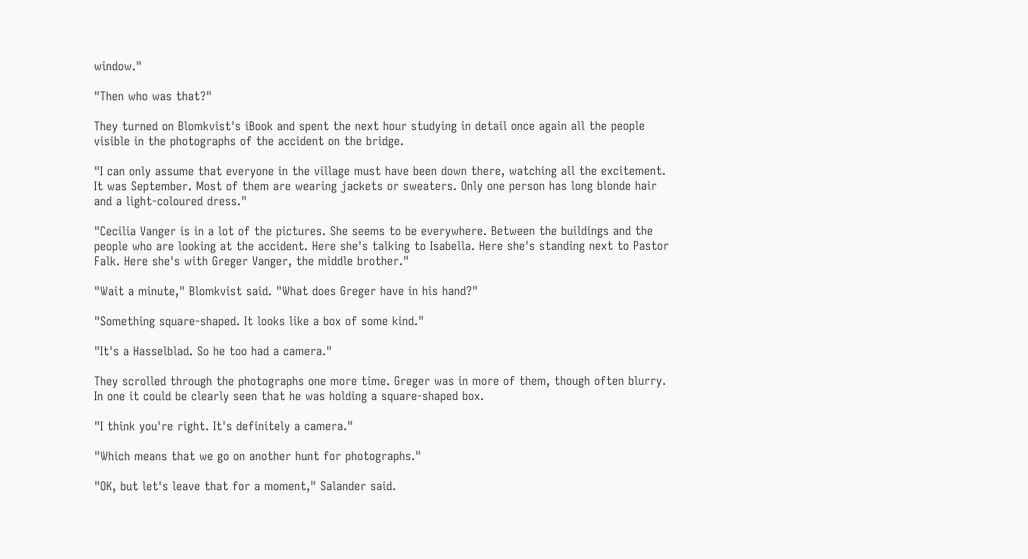window."

"Then who was that?"

They turned on Blomkvist's iBook and spent the next hour studying in detail once again all the people visible in the photographs of the accident on the bridge.

"I can only assume that everyone in the village must have been down there, watching all the excitement. It was September. Most of them are wearing jackets or sweaters. Only one person has long blonde hair and a light-coloured dress."

"Cecilia Vanger is in a lot of the pictures. She seems to be everywhere. Between the buildings and the people who are looking at the accident. Here she's talking to Isabella. Here she's standing next to Pastor Falk. Here she's with Greger Vanger, the middle brother."

"Wait a minute," Blomkvist said. "What does Greger have in his hand?"

"Something square-shaped. It looks like a box of some kind."

"It's a Hasselblad. So he too had a camera."

They scrolled through the photographs one more time. Greger was in more of them, though often blurry. In one it could be clearly seen that he was holding a square-shaped box.

"I think you're right. It's definitely a camera."

"Which means that we go on another hunt for photographs."

"OK, but let's leave that for a moment," Salander said.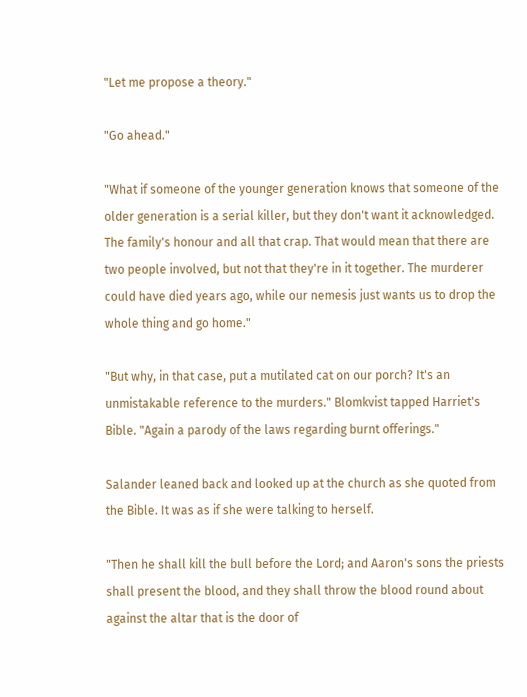"Let me propose a theory."

"Go ahead."

"What if someone of the younger generation knows that someone of the older generation is a serial killer, but they don't want it acknowledged. The family's honour and all that crap. That would mean that there are two people involved, but not that they're in it together. The murderer could have died years ago, while our nemesis just wants us to drop the whole thing and go home."

"But why, in that case, put a mutilated cat on our porch? It's an unmistakable reference to the murders." Blomkvist tapped Harriet's Bible. "Again a parody of the laws regarding burnt offerings."

Salander leaned back and looked up at the church as she quoted from the Bible. It was as if she were talking to herself.

"Then he shall kill the bull before the Lord; and Aaron's sons the priests shall present the blood, and they shall throw the blood round about against the altar that is the door of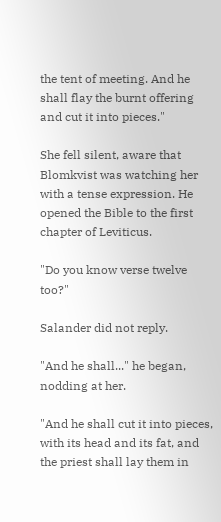the tent of meeting. And he shall flay the burnt offering and cut it into pieces."

She fell silent, aware that Blomkvist was watching her with a tense expression. He opened the Bible to the first chapter of Leviticus.

"Do you know verse twelve too?"

Salander did not reply.

"And he shall..." he began, nodding at her.

"And he shall cut it into pieces, with its head and its fat, and the priest shall lay them in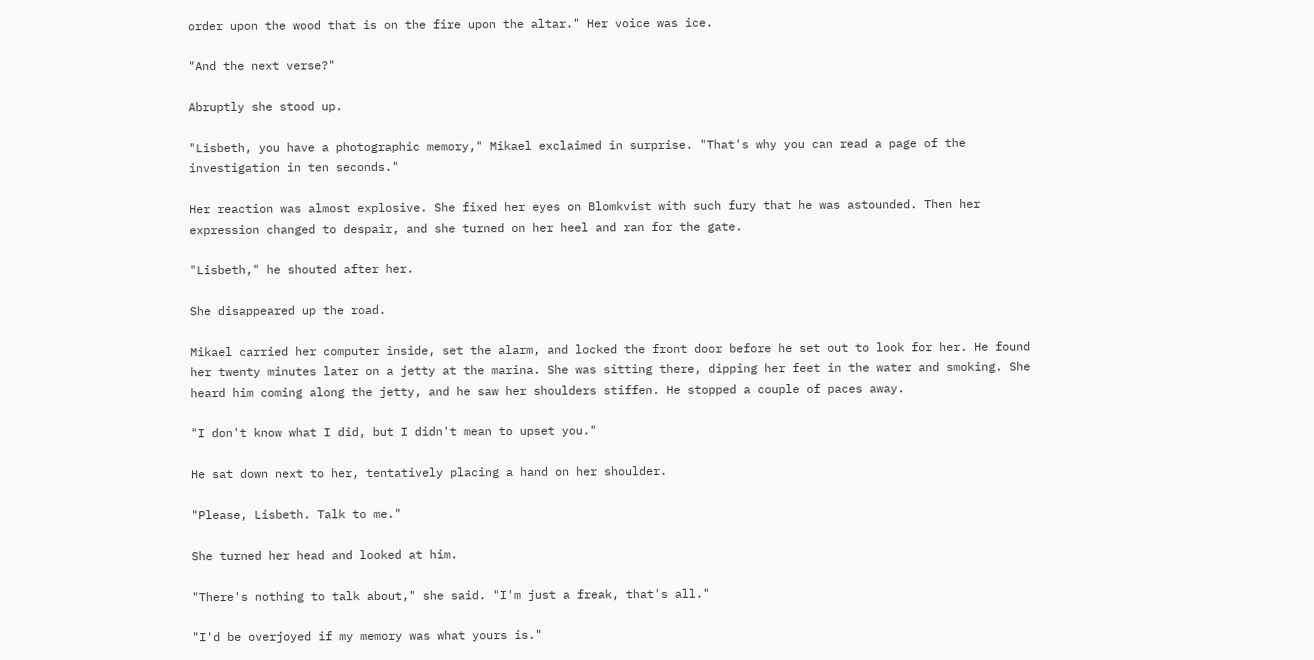order upon the wood that is on the fire upon the altar." Her voice was ice.

"And the next verse?"

Abruptly she stood up.

"Lisbeth, you have a photographic memory," Mikael exclaimed in surprise. "That's why you can read a page of the investigation in ten seconds."

Her reaction was almost explosive. She fixed her eyes on Blomkvist with such fury that he was astounded. Then her expression changed to despair, and she turned on her heel and ran for the gate.

"Lisbeth," he shouted after her.

She disappeared up the road.

Mikael carried her computer inside, set the alarm, and locked the front door before he set out to look for her. He found her twenty minutes later on a jetty at the marina. She was sitting there, dipping her feet in the water and smoking. She heard him coming along the jetty, and he saw her shoulders stiffen. He stopped a couple of paces away.

"I don't know what I did, but I didn't mean to upset you."

He sat down next to her, tentatively placing a hand on her shoulder.

"Please, Lisbeth. Talk to me."

She turned her head and looked at him.

"There's nothing to talk about," she said. "I'm just a freak, that's all."

"I'd be overjoyed if my memory was what yours is."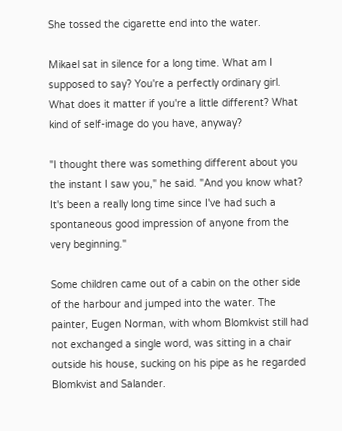She tossed the cigarette end into the water.

Mikael sat in silence for a long time. What am I supposed to say? You're a perfectly ordinary girl. What does it matter if you're a little different? What kind of self-image do you have, anyway?

"I thought there was something different about you the instant I saw you," he said. "And you know what? It's been a really long time since I've had such a spontaneous good impression of anyone from the very beginning."

Some children came out of a cabin on the other side of the harbour and jumped into the water. The painter, Eugen Norman, with whom Blomkvist still had not exchanged a single word, was sitting in a chair outside his house, sucking on his pipe as he regarded Blomkvist and Salander.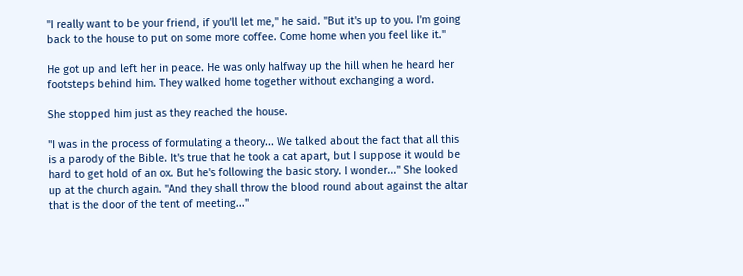"I really want to be your friend, if you'll let me," he said. "But it's up to you. I'm going back to the house to put on some more coffee. Come home when you feel like it."

He got up and left her in peace. He was only halfway up the hill when he heard her footsteps behind him. They walked home together without exchanging a word.

She stopped him just as they reached the house.

"I was in the process of formulating a theory... We talked about the fact that all this is a parody of the Bible. It's true that he took a cat apart, but I suppose it would be hard to get hold of an ox. But he's following the basic story. I wonder..." She looked up at the church again. "And they shall throw the blood round about against the altar that is the door of the tent of meeting..."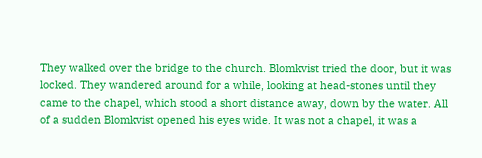They walked over the bridge to the church. Blomkvist tried the door, but it was locked. They wandered around for a while, looking at head-stones until they came to the chapel, which stood a short distance away, down by the water. All of a sudden Blomkvist opened his eyes wide. It was not a chapel, it was a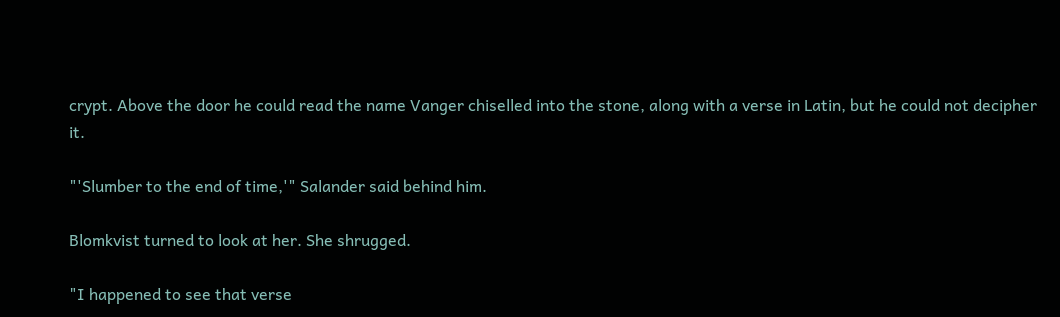crypt. Above the door he could read the name Vanger chiselled into the stone, along with a verse in Latin, but he could not decipher it.

"'Slumber to the end of time,'" Salander said behind him.

Blomkvist turned to look at her. She shrugged.

"I happened to see that verse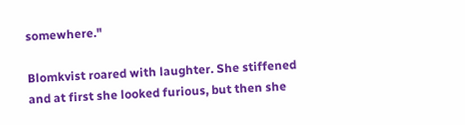somewhere."

Blomkvist roared with laughter. She stiffened and at first she looked furious, but then she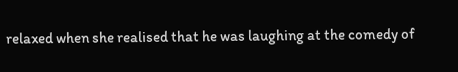relaxed when she realised that he was laughing at the comedy of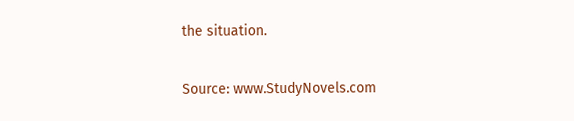the situation.

Source: www.StudyNovels.com